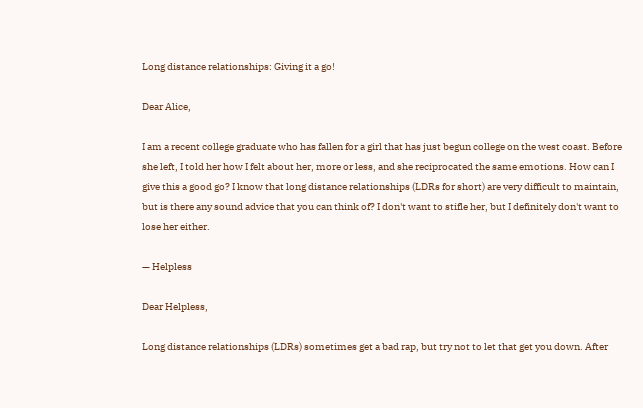Long distance relationships: Giving it a go!

Dear Alice,

I am a recent college graduate who has fallen for a girl that has just begun college on the west coast. Before she left, I told her how I felt about her, more or less, and she reciprocated the same emotions. How can I give this a good go? I know that long distance relationships (LDRs for short) are very difficult to maintain, but is there any sound advice that you can think of? I don't want to stifle her, but I definitely don't want to lose her either.

— Helpless

Dear Helpless,

Long distance relationships (LDRs) sometimes get a bad rap, but try not to let that get you down. After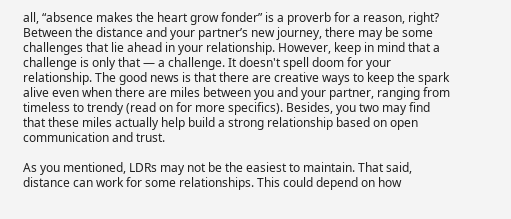all, “absence makes the heart grow fonder” is a proverb for a reason, right? Between the distance and your partner’s new journey, there may be some challenges that lie ahead in your relationship. However, keep in mind that a challenge is only that — a challenge. It doesn't spell doom for your relationship. The good news is that there are creative ways to keep the spark alive even when there are miles between you and your partner, ranging from timeless to trendy (read on for more specifics). Besides, you two may find that these miles actually help build a strong relationship based on open communication and trust.

As you mentioned, LDRs may not be the easiest to maintain. That said, distance can work for some relationships. This could depend on how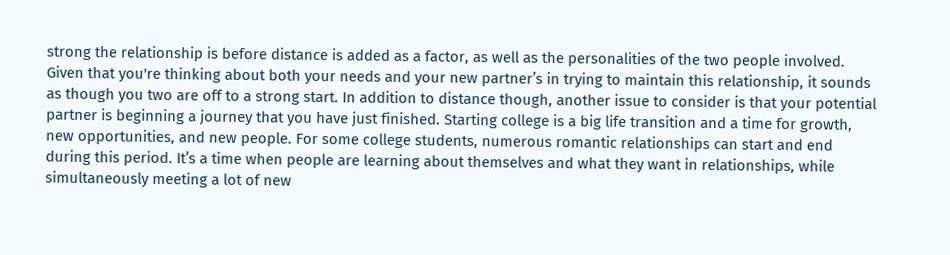strong the relationship is before distance is added as a factor, as well as the personalities of the two people involved. Given that you're thinking about both your needs and your new partner’s in trying to maintain this relationship, it sounds as though you two are off to a strong start. In addition to distance though, another issue to consider is that your potential partner is beginning a journey that you have just finished. Starting college is a big life transition and a time for growth, new opportunities, and new people. For some college students, numerous romantic relationships can start and end during this period. It’s a time when people are learning about themselves and what they want in relationships, while simultaneously meeting a lot of new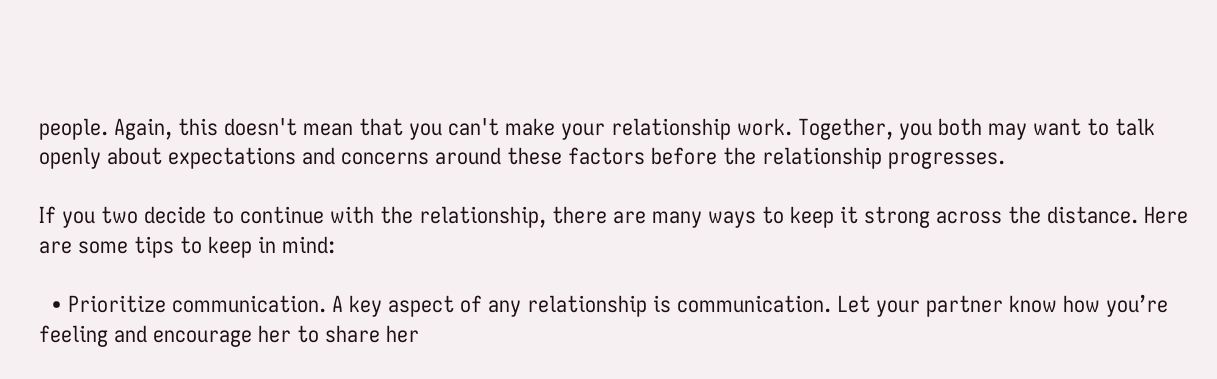people. Again, this doesn't mean that you can't make your relationship work. Together, you both may want to talk openly about expectations and concerns around these factors before the relationship progresses.

If you two decide to continue with the relationship, there are many ways to keep it strong across the distance. Here are some tips to keep in mind:

  • Prioritize communication. A key aspect of any relationship is communication. Let your partner know how you’re feeling and encourage her to share her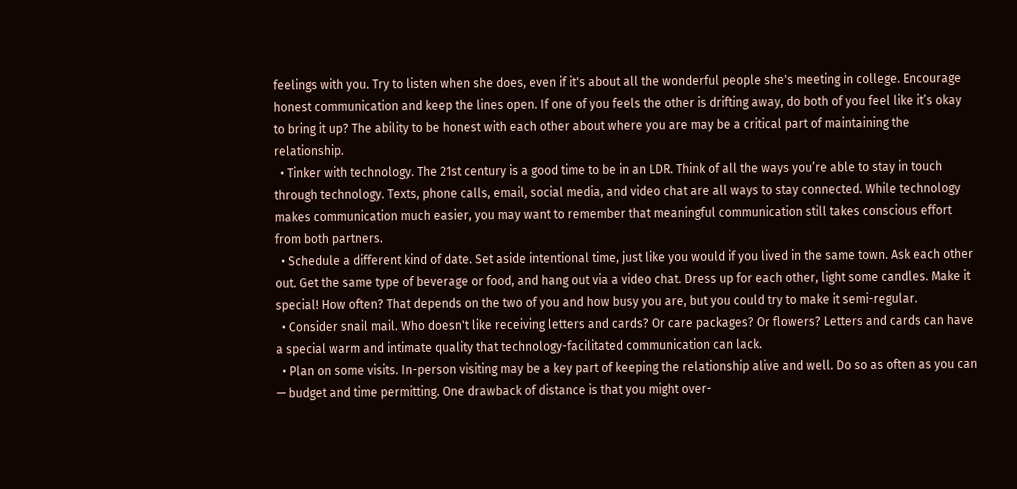feelings with you. Try to listen when she does, even if it's about all the wonderful people she's meeting in college. Encourage honest communication and keep the lines open. If one of you feels the other is drifting away, do both of you feel like it’s okay to bring it up? The ability to be honest with each other about where you are may be a critical part of maintaining the relationship.
  • Tinker with technology. The 21st century is a good time to be in an LDR. Think of all the ways you’re able to stay in touch through technology. Texts, phone calls, email, social media, and video chat are all ways to stay connected. While technology makes communication much easier, you may want to remember that meaningful communication still takes conscious effort from both partners.
  • Schedule a different kind of date. Set aside intentional time, just like you would if you lived in the same town. Ask each other out. Get the same type of beverage or food, and hang out via a video chat. Dress up for each other, light some candles. Make it special! How often? That depends on the two of you and how busy you are, but you could try to make it semi-regular.
  • Consider snail mail. Who doesn't like receiving letters and cards? Or care packages? Or flowers? Letters and cards can have a special warm and intimate quality that technology-facilitated communication can lack.
  • Plan on some visits. In-person visiting may be a key part of keeping the relationship alive and well. Do so as often as you can — budget and time permitting. One drawback of distance is that you might over-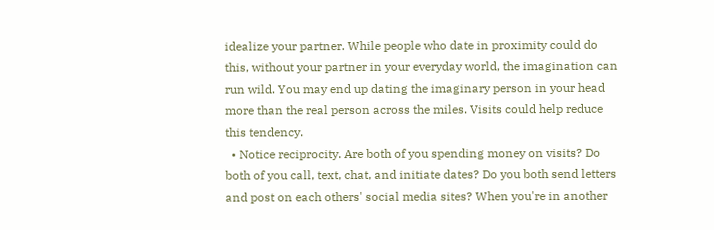idealize your partner. While people who date in proximity could do this, without your partner in your everyday world, the imagination can run wild. You may end up dating the imaginary person in your head more than the real person across the miles. Visits could help reduce this tendency.
  • Notice reciprocity. Are both of you spending money on visits? Do both of you call, text, chat, and initiate dates? Do you both send letters and post on each others' social media sites? When you're in another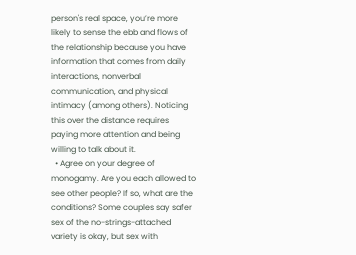person's real space, you’re more likely to sense the ebb and flows of the relationship because you have information that comes from daily interactions, nonverbal communication, and physical intimacy (among others). Noticing this over the distance requires paying more attention and being willing to talk about it.
  • Agree on your degree of monogamy. Are you each allowed to see other people? If so, what are the conditions? Some couples say safer sex of the no-strings-attached variety is okay, but sex with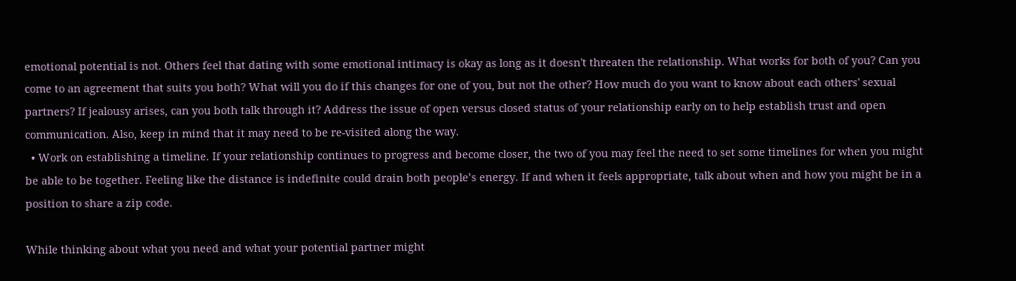emotional potential is not. Others feel that dating with some emotional intimacy is okay as long as it doesn't threaten the relationship. What works for both of you? Can you come to an agreement that suits you both? What will you do if this changes for one of you, but not the other? How much do you want to know about each others' sexual partners? If jealousy arises, can you both talk through it? Address the issue of open versus closed status of your relationship early on to help establish trust and open communication. Also, keep in mind that it may need to be re-visited along the way.
  • Work on establishing a timeline. If your relationship continues to progress and become closer, the two of you may feel the need to set some timelines for when you might be able to be together. Feeling like the distance is indefinite could drain both people’s energy. If and when it feels appropriate, talk about when and how you might be in a position to share a zip code.

While thinking about what you need and what your potential partner might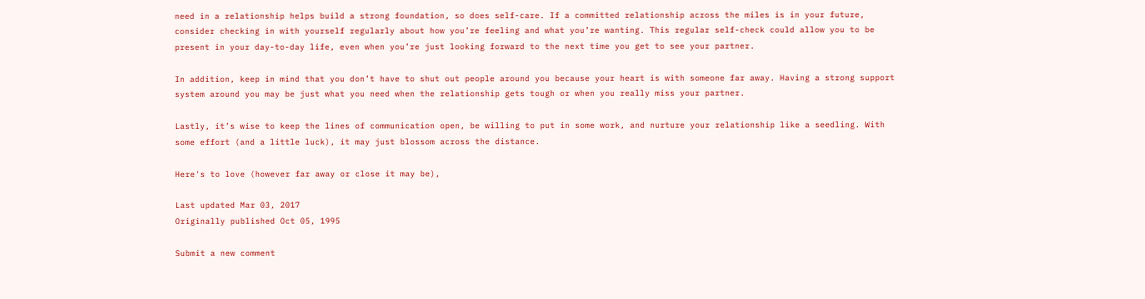need in a relationship helps build a strong foundation, so does self-care. If a committed relationship across the miles is in your future, consider checking in with yourself regularly about how you’re feeling and what you’re wanting. This regular self-check could allow you to be present in your day-to-day life, even when you’re just looking forward to the next time you get to see your partner.

In addition, keep in mind that you don’t have to shut out people around you because your heart is with someone far away. Having a strong support system around you may be just what you need when the relationship gets tough or when you really miss your partner.

Lastly, it’s wise to keep the lines of communication open, be willing to put in some work, and nurture your relationship like a seedling. With some effort (and a little luck), it may just blossom across the distance.

Here's to love (however far away or close it may be),

Last updated Mar 03, 2017
Originally published Oct 05, 1995

Submit a new comment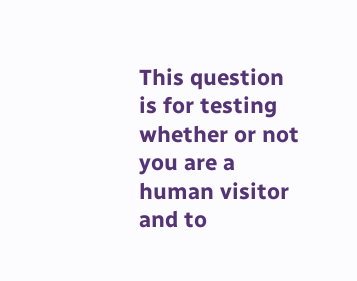This question is for testing whether or not you are a human visitor and to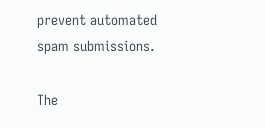prevent automated spam submissions.

The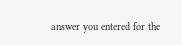answer you entered for the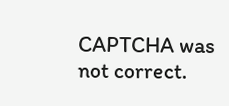CAPTCHA was not correct.